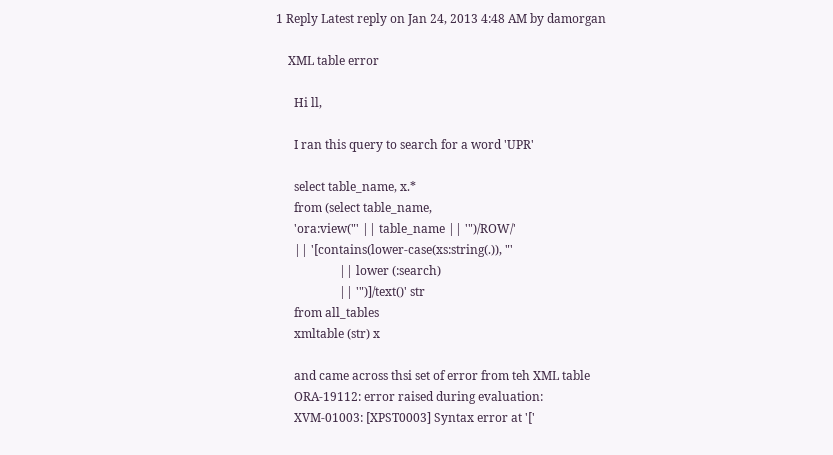1 Reply Latest reply on Jan 24, 2013 4:48 AM by damorgan

    XML table error

      Hi ll,

      I ran this query to search for a word 'UPR'

      select table_name, x.*
      from (select table_name,
      'ora:view("' || table_name || '")/ROW/'
      || '[contains(lower-case(xs:string(.)), "'
                     || lower (:search)
                     || '")]/text()' str
      from all_tables
      xmltable (str) x

      and came across thsi set of error from teh XML table
      ORA-19112: error raised during evaluation:
      XVM-01003: [XPST0003] Syntax error at '['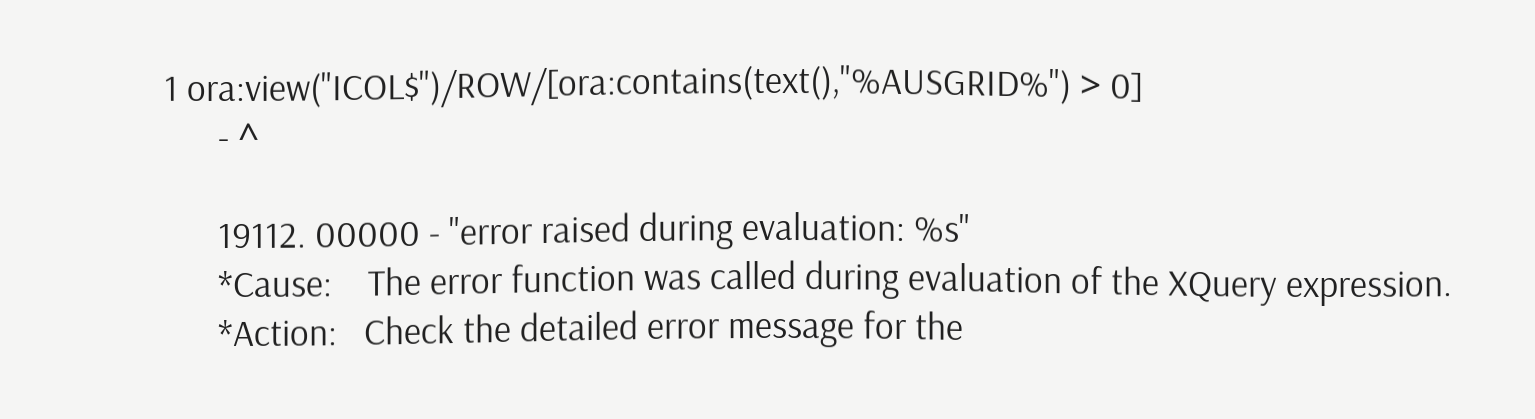1 ora:view("ICOL$")/ROW/[ora:contains(text(),"%AUSGRID%") > 0]
      - ^

      19112. 00000 - "error raised during evaluation: %s"
      *Cause:    The error function was called during evaluation of the XQuery expression.
      *Action:   Check the detailed error message for the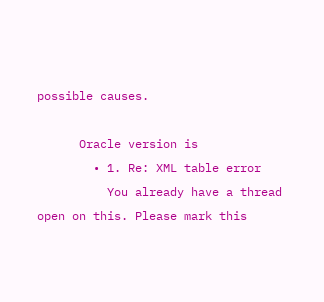possible causes.

      Oracle version is
        • 1. Re: XML table error
          You already have a thread open on this. Please mark this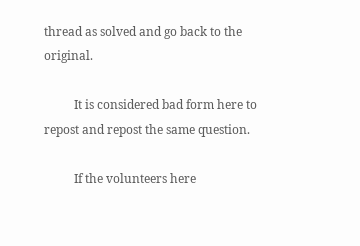thread as solved and go back to the original.

          It is considered bad form here to repost and repost the same question.

          If the volunteers here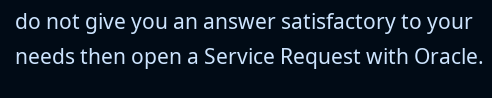do not give you an answer satisfactory to your needs then open a Service Request with Oracle.